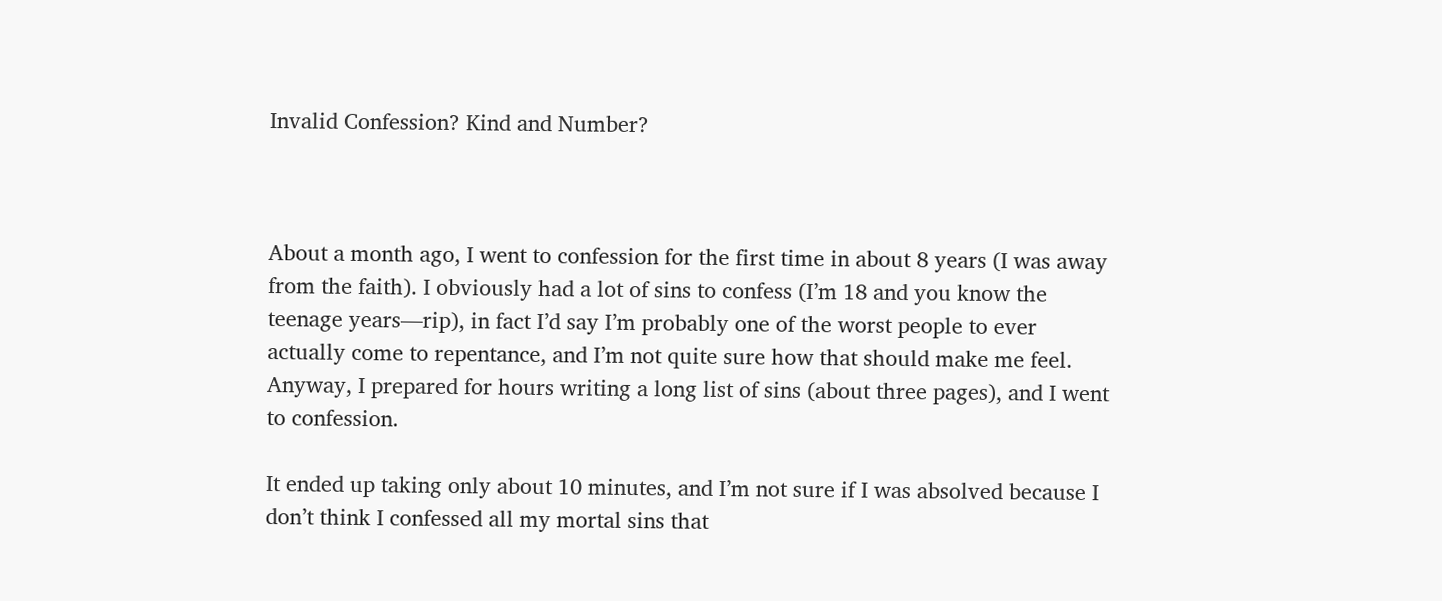Invalid Confession? Kind and Number?



About a month ago, I went to confession for the first time in about 8 years (I was away from the faith). I obviously had a lot of sins to confess (I’m 18 and you know the teenage years—rip), in fact I’d say I’m probably one of the worst people to ever actually come to repentance, and I’m not quite sure how that should make me feel. Anyway, I prepared for hours writing a long list of sins (about three pages), and I went to confession.

It ended up taking only about 10 minutes, and I’m not sure if I was absolved because I don’t think I confessed all my mortal sins that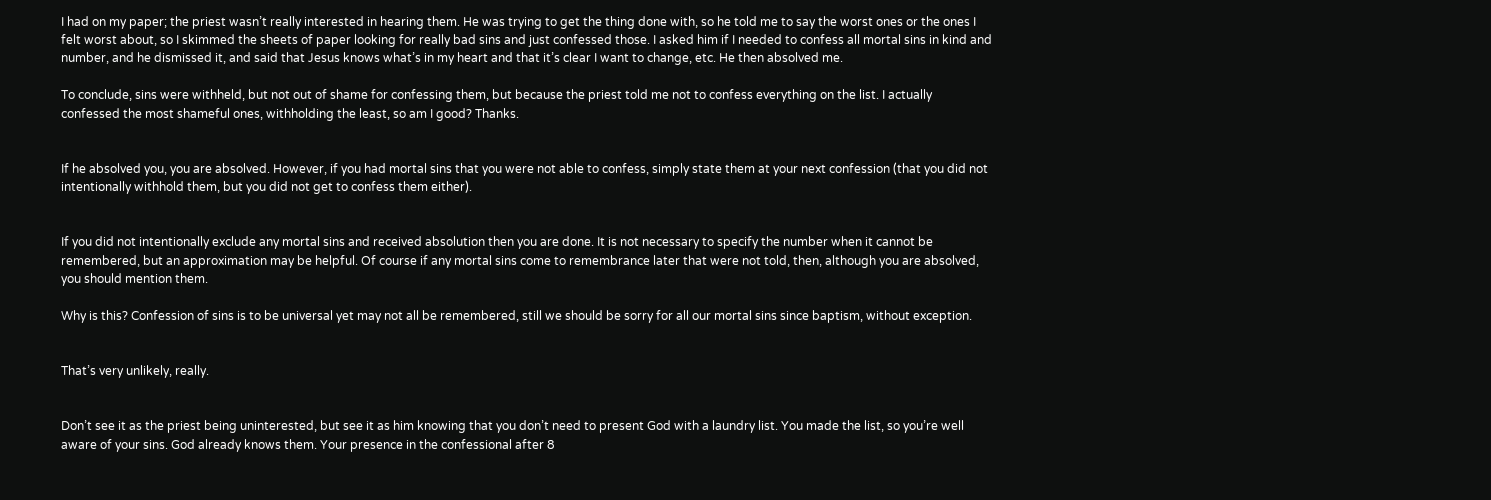I had on my paper; the priest wasn’t really interested in hearing them. He was trying to get the thing done with, so he told me to say the worst ones or the ones I felt worst about, so I skimmed the sheets of paper looking for really bad sins and just confessed those. I asked him if I needed to confess all mortal sins in kind and number, and he dismissed it, and said that Jesus knows what’s in my heart and that it’s clear I want to change, etc. He then absolved me.

To conclude, sins were withheld, but not out of shame for confessing them, but because the priest told me not to confess everything on the list. I actually confessed the most shameful ones, withholding the least, so am I good? Thanks.


If he absolved you, you are absolved. However, if you had mortal sins that you were not able to confess, simply state them at your next confession (that you did not intentionally withhold them, but you did not get to confess them either).


If you did not intentionally exclude any mortal sins and received absolution then you are done. It is not necessary to specify the number when it cannot be remembered, but an approximation may be helpful. Of course if any mortal sins come to remembrance later that were not told, then, although you are absolved, you should mention them.

Why is this? Confession of sins is to be universal yet may not all be remembered, still we should be sorry for all our mortal sins since baptism, without exception.


That’s very unlikely, really.


Don’t see it as the priest being uninterested, but see it as him knowing that you don’t need to present God with a laundry list. You made the list, so you’re well aware of your sins. God already knows them. Your presence in the confessional after 8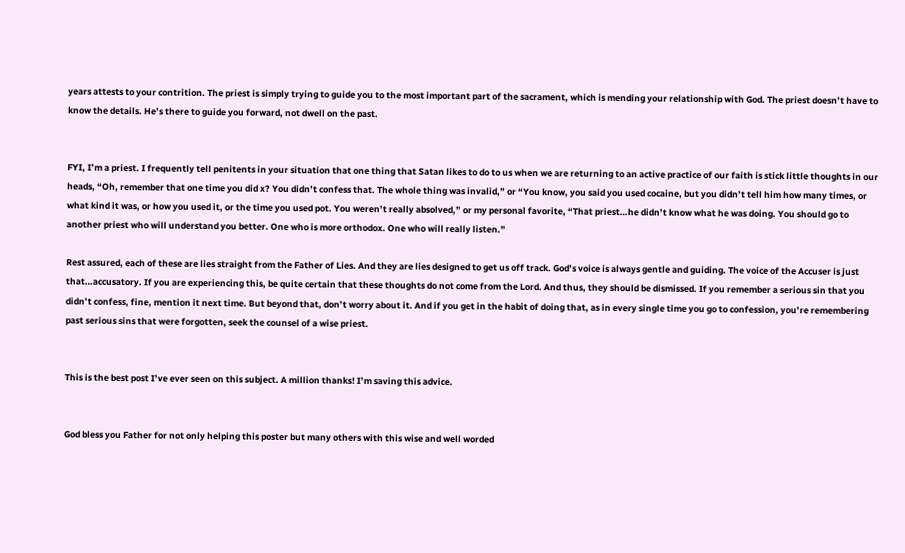years attests to your contrition. The priest is simply trying to guide you to the most important part of the sacrament, which is mending your relationship with God. The priest doesn’t have to know the details. He’s there to guide you forward, not dwell on the past.


FYI, I’m a priest. I frequently tell penitents in your situation that one thing that Satan likes to do to us when we are returning to an active practice of our faith is stick little thoughts in our heads, “Oh, remember that one time you did x? You didn’t confess that. The whole thing was invalid,” or “You know, you said you used cocaine, but you didn’t tell him how many times, or what kind it was, or how you used it, or the time you used pot. You weren’t really absolved,” or my personal favorite, “That priest…he didn’t know what he was doing. You should go to another priest who will understand you better. One who is more orthodox. One who will really listen.”

Rest assured, each of these are lies straight from the Father of Lies. And they are lies designed to get us off track. God’s voice is always gentle and guiding. The voice of the Accuser is just that…accusatory. If you are experiencing this, be quite certain that these thoughts do not come from the Lord. And thus, they should be dismissed. If you remember a serious sin that you didn’t confess, fine, mention it next time. But beyond that, don’t worry about it. And if you get in the habit of doing that, as in every single time you go to confession, you’re remembering past serious sins that were forgotten, seek the counsel of a wise priest.


This is the best post I’ve ever seen on this subject. A million thanks! I’m saving this advice.


God bless you Father for not only helping this poster but many others with this wise and well worded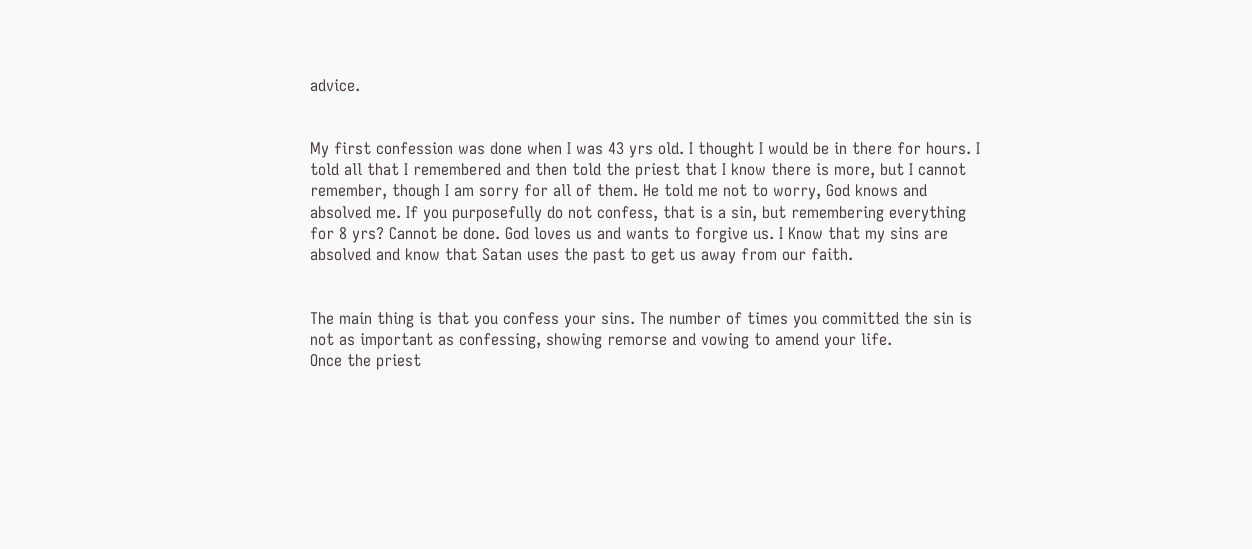advice.


My first confession was done when I was 43 yrs old. I thought I would be in there for hours. I told all that I remembered and then told the priest that I know there is more, but I cannot remember, though I am sorry for all of them. He told me not to worry, God knows and absolved me. If you purposefully do not confess, that is a sin, but remembering everything for 8 yrs? Cannot be done. God loves us and wants to forgive us. I Know that my sins are absolved and know that Satan uses the past to get us away from our faith.


The main thing is that you confess your sins. The number of times you committed the sin is not as important as confessing, showing remorse and vowing to amend your life.
Once the priest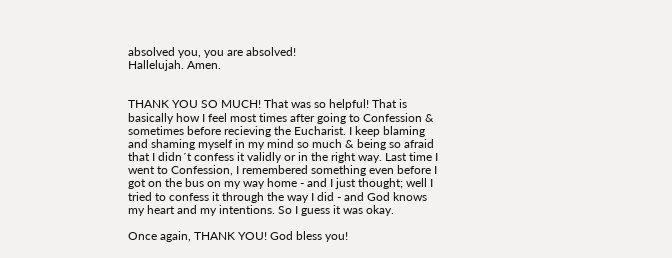absolved you, you are absolved!
Hallelujah. Amen.


THANK YOU SO MUCH! That was so helpful! That is basically how I feel most times after going to Confession & sometimes before recieving the Eucharist. I keep blaming and shaming myself in my mind so much & being so afraid that I didn´t confess it validly or in the right way. Last time I went to Confession, I remembered something even before I got on the bus on my way home - and I just thought; well I tried to confess it through the way I did - and God knows my heart and my intentions. So I guess it was okay.

Once again, THANK YOU! God bless you!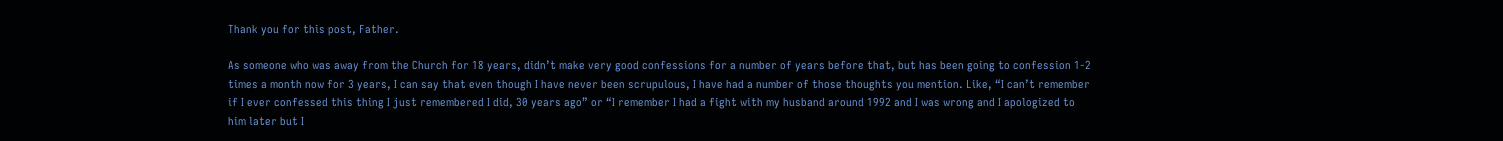Thank you for this post, Father.

As someone who was away from the Church for 18 years, didn’t make very good confessions for a number of years before that, but has been going to confession 1-2 times a month now for 3 years, I can say that even though I have never been scrupulous, I have had a number of those thoughts you mention. Like, “I can’t remember if I ever confessed this thing I just remembered I did, 30 years ago” or “I remember I had a fight with my husband around 1992 and I was wrong and I apologized to him later but I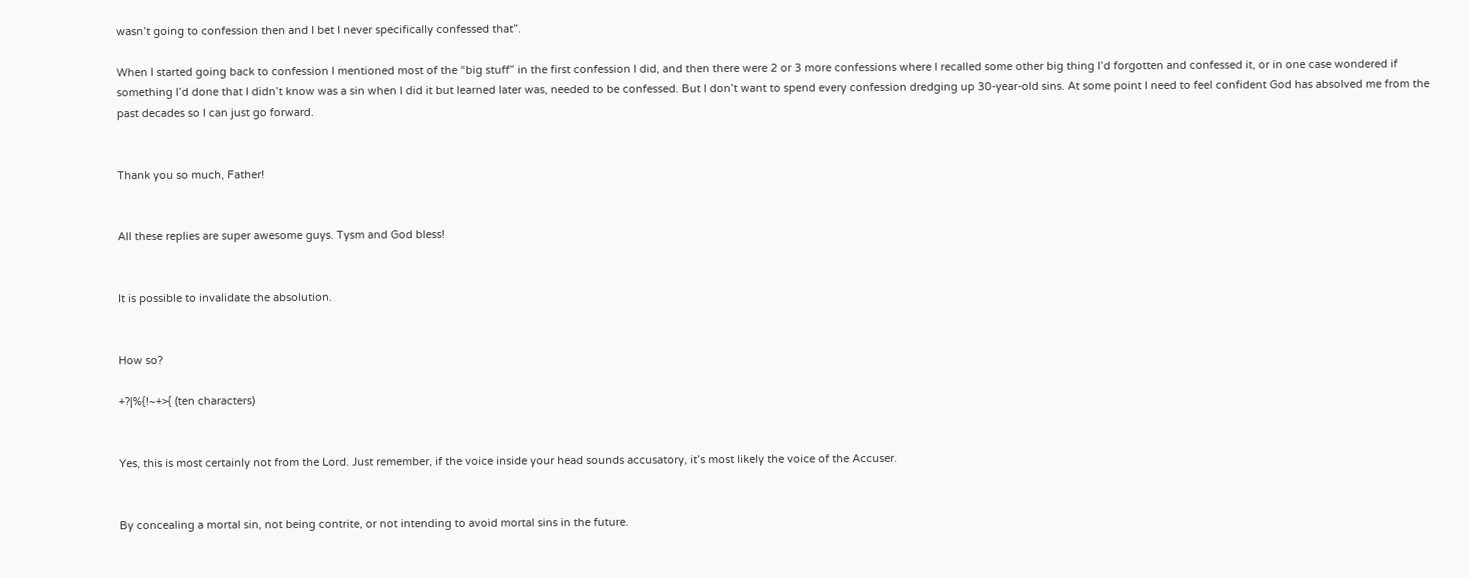wasn’t going to confession then and I bet I never specifically confessed that”.

When I started going back to confession I mentioned most of the “big stuff” in the first confession I did, and then there were 2 or 3 more confessions where I recalled some other big thing I’d forgotten and confessed it, or in one case wondered if something I’d done that I didn’t know was a sin when I did it but learned later was, needed to be confessed. But I don’t want to spend every confession dredging up 30-year-old sins. At some point I need to feel confident God has absolved me from the past decades so I can just go forward.


Thank you so much, Father!


All these replies are super awesome guys. Tysm and God bless!


It is possible to invalidate the absolution.


How so?

+?|%{!~+>{ (ten characters)


Yes, this is most certainly not from the Lord. Just remember, if the voice inside your head sounds accusatory, it’s most likely the voice of the Accuser.


By concealing a mortal sin, not being contrite, or not intending to avoid mortal sins in the future.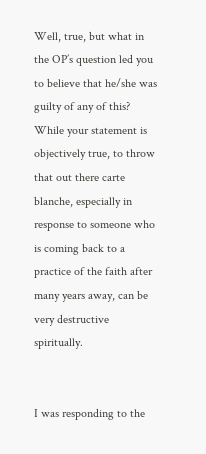Well, true, but what in the OP’s question led you to believe that he/she was guilty of any of this? While your statement is objectively true, to throw that out there carte blanche, especially in response to someone who is coming back to a practice of the faith after many years away, can be very destructive spiritually.


I was responding to the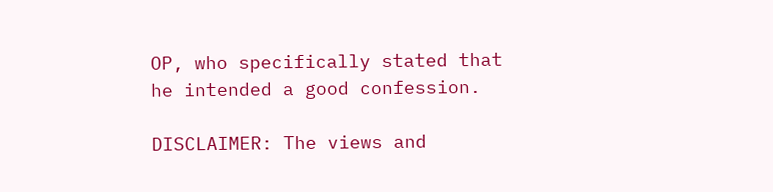OP, who specifically stated that he intended a good confession.

DISCLAIMER: The views and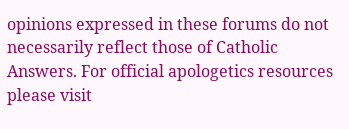opinions expressed in these forums do not necessarily reflect those of Catholic Answers. For official apologetics resources please visit